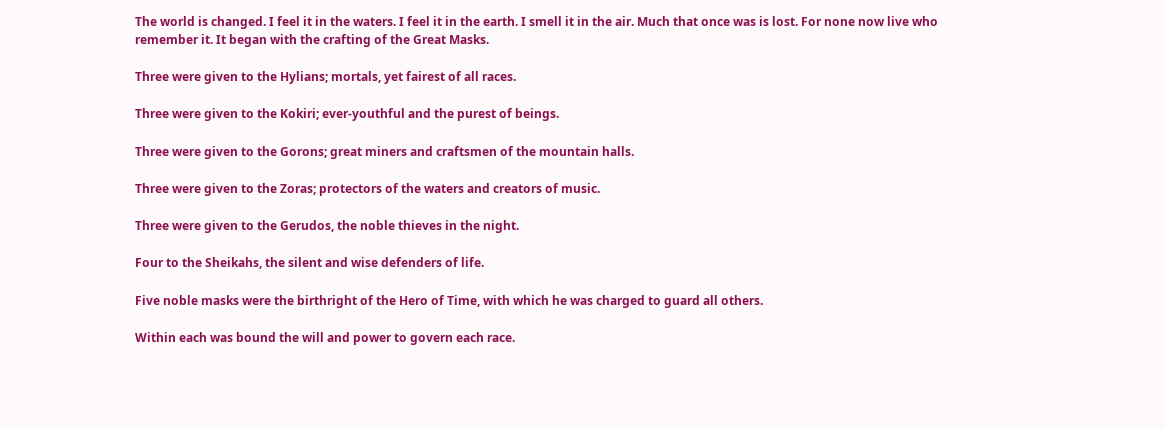The world is changed. I feel it in the waters. I feel it in the earth. I smell it in the air. Much that once was is lost. For none now live who remember it. It began with the crafting of the Great Masks.

Three were given to the Hylians; mortals, yet fairest of all races.

Three were given to the Kokiri; ever-youthful and the purest of beings.

Three were given to the Gorons; great miners and craftsmen of the mountain halls.

Three were given to the Zoras; protectors of the waters and creators of music.

Three were given to the Gerudos, the noble thieves in the night.

Four to the Sheikahs, the silent and wise defenders of life.

Five noble masks were the birthright of the Hero of Time, with which he was charged to guard all others.

Within each was bound the will and power to govern each race.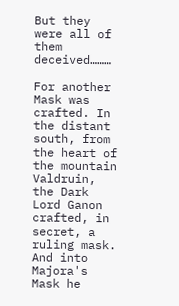But they were all of them deceived………

For another Mask was crafted. In the distant south, from the heart of the mountain Valdruin, the Dark Lord Ganon crafted, in secret, a ruling mask. And into Majora's Mask he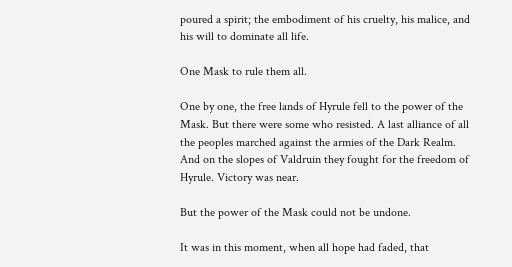poured a spirit; the embodiment of his cruelty, his malice, and his will to dominate all life.

One Mask to rule them all.

One by one, the free lands of Hyrule fell to the power of the Mask. But there were some who resisted. A last alliance of all the peoples marched against the armies of the Dark Realm. And on the slopes of Valdruin they fought for the freedom of Hyrule. Victory was near.

But the power of the Mask could not be undone.

It was in this moment, when all hope had faded, that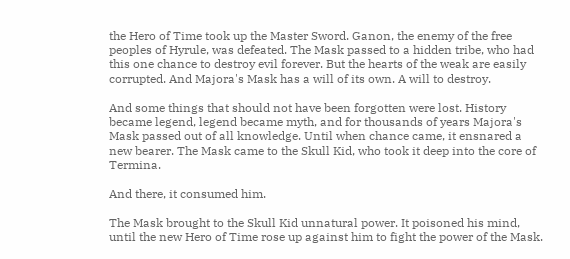the Hero of Time took up the Master Sword. Ganon, the enemy of the free peoples of Hyrule, was defeated. The Mask passed to a hidden tribe, who had this one chance to destroy evil forever. But the hearts of the weak are easily corrupted. And Majora's Mask has a will of its own. A will to destroy.

And some things that should not have been forgotten were lost. History became legend, legend became myth, and for thousands of years Majora's Mask passed out of all knowledge. Until when chance came, it ensnared a new bearer. The Mask came to the Skull Kid, who took it deep into the core of Termina.

And there, it consumed him.

The Mask brought to the Skull Kid unnatural power. It poisoned his mind, until the new Hero of Time rose up against him to fight the power of the Mask.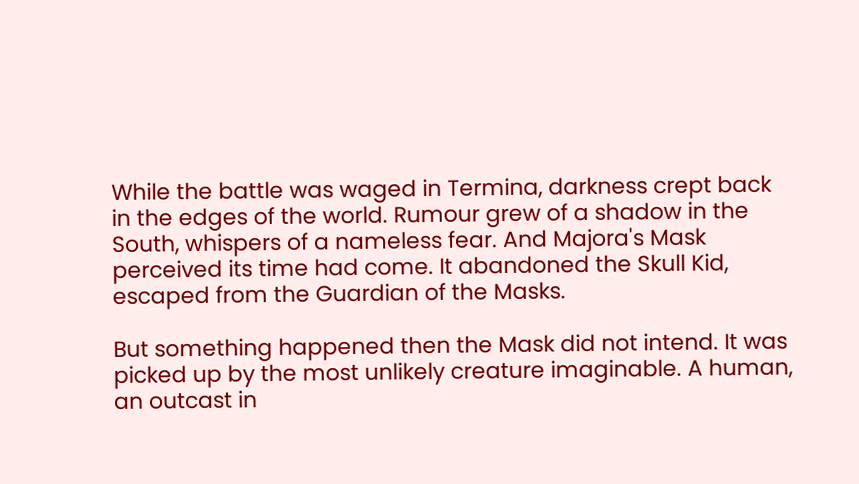While the battle was waged in Termina, darkness crept back in the edges of the world. Rumour grew of a shadow in the South, whispers of a nameless fear. And Majora's Mask perceived its time had come. It abandoned the Skull Kid, escaped from the Guardian of the Masks.

But something happened then the Mask did not intend. It was picked up by the most unlikely creature imaginable. A human, an outcast in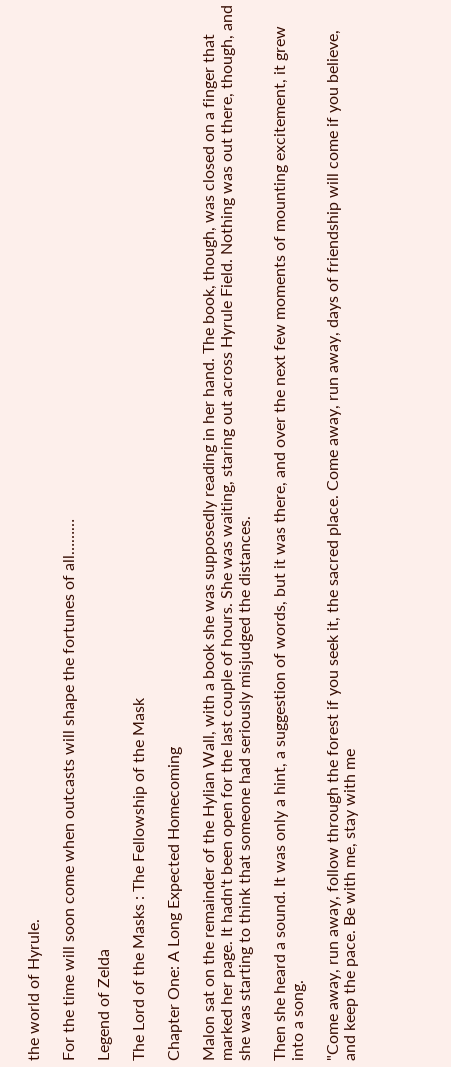the world of Hyrule.

For the time will soon come when outcasts will shape the fortunes of all………

Legend of Zelda

The Lord of the Masks : The Fellowship of the Mask

Chapter One: A Long Expected Homecoming

Malon sat on the remainder of the Hylian Wall, with a book she was supposedly reading in her hand. The book, though, was closed on a finger that marked her page. It hadn't been open for the last couple of hours. She was waiting, staring out across Hyrule Field. Nothing was out there, though, and she was starting to think that someone had seriously misjudged the distances.

Then she heard a sound. It was only a hint, a suggestion of words, but it was there, and over the next few moments of mounting excitement, it grew into a song.

"Come away, run away, follow through the forest if you seek it, the sacred place. Come away, run away, days of friendship will come if you believe, and keep the pace. Be with me, stay with me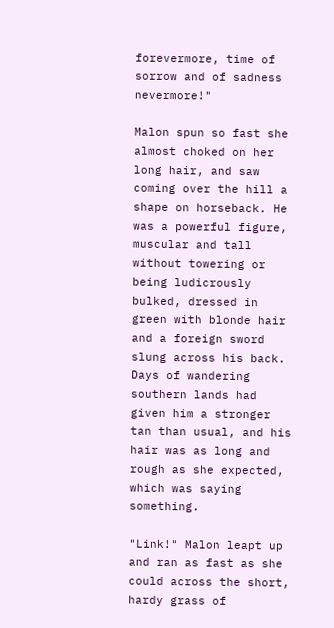forevermore, time of sorrow and of sadness nevermore!"

Malon spun so fast she almost choked on her long hair, and saw coming over the hill a shape on horseback. He was a powerful figure, muscular and tall without towering or being ludicrously bulked, dressed in green with blonde hair and a foreign sword slung across his back. Days of wandering southern lands had given him a stronger tan than usual, and his hair was as long and rough as she expected, which was saying something.

"Link!" Malon leapt up and ran as fast as she could across the short, hardy grass of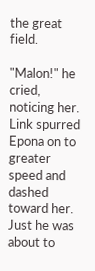the great field.

"Malon!" he cried, noticing her. Link spurred Epona on to greater speed and dashed toward her. Just he was about to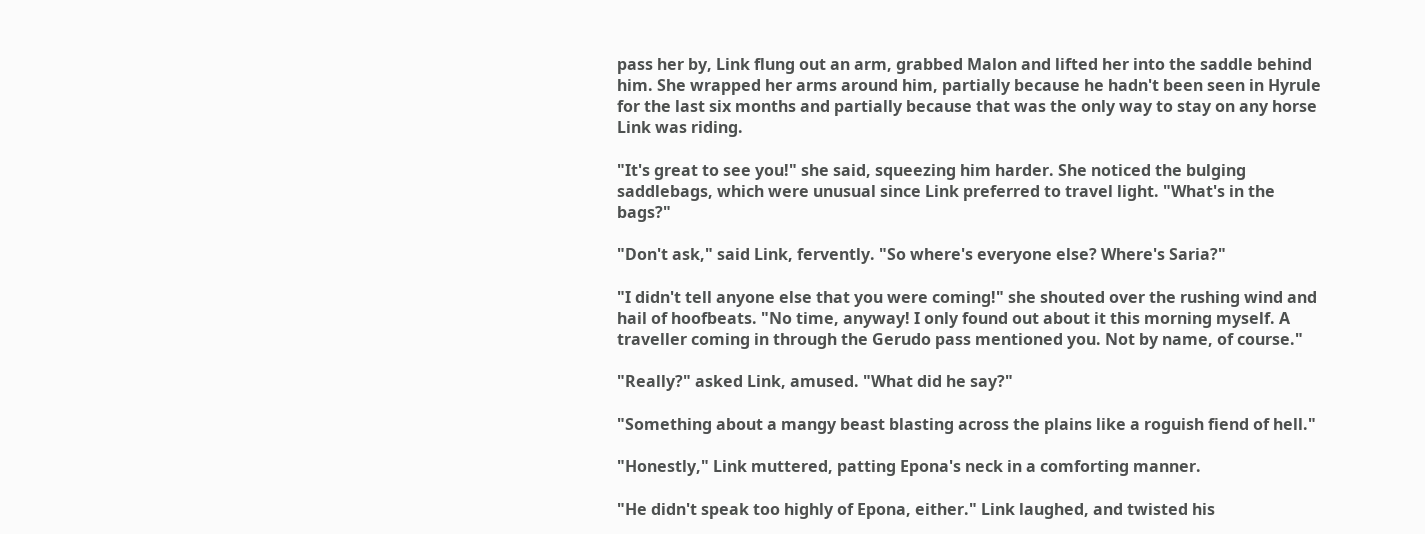pass her by, Link flung out an arm, grabbed Malon and lifted her into the saddle behind him. She wrapped her arms around him, partially because he hadn't been seen in Hyrule for the last six months and partially because that was the only way to stay on any horse Link was riding.

"It's great to see you!" she said, squeezing him harder. She noticed the bulging saddlebags, which were unusual since Link preferred to travel light. "What's in the bags?"

"Don't ask," said Link, fervently. "So where's everyone else? Where's Saria?"

"I didn't tell anyone else that you were coming!" she shouted over the rushing wind and hail of hoofbeats. "No time, anyway! I only found out about it this morning myself. A traveller coming in through the Gerudo pass mentioned you. Not by name, of course."

"Really?" asked Link, amused. "What did he say?"

"Something about a mangy beast blasting across the plains like a roguish fiend of hell."

"Honestly," Link muttered, patting Epona's neck in a comforting manner.

"He didn't speak too highly of Epona, either." Link laughed, and twisted his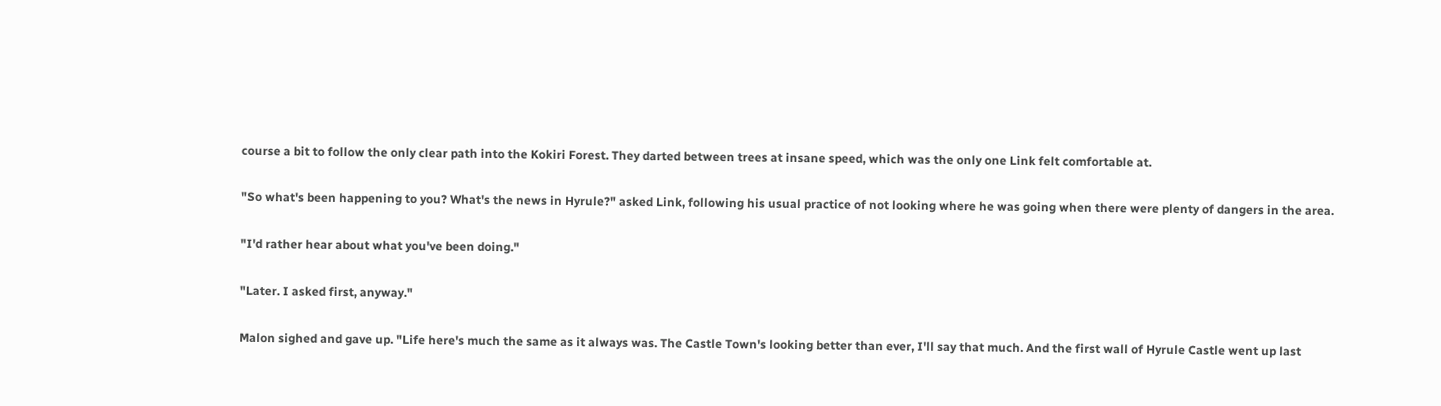course a bit to follow the only clear path into the Kokiri Forest. They darted between trees at insane speed, which was the only one Link felt comfortable at.

"So what's been happening to you? What's the news in Hyrule?" asked Link, following his usual practice of not looking where he was going when there were plenty of dangers in the area.

"I'd rather hear about what you've been doing."

"Later. I asked first, anyway."

Malon sighed and gave up. "Life here's much the same as it always was. The Castle Town's looking better than ever, I'll say that much. And the first wall of Hyrule Castle went up last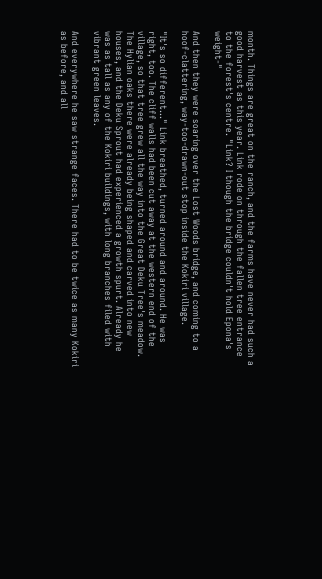month. Things are great on the ranch, and the farms have never had such a good harvest as this year. Link rode on through the fallen tree entrance to the forest's centre. "Link? I though the bridge couldn't hold Epona's weight-"

And then they were soaring over the Lost Woods bridge, and coming to a hoof-clattering, way-too-drawn-out stop inside the Kokiri village.

"It's so different…" Link breathed, turned around and around. He was right, too. The cliff walls had been cut away at the western end of the village, so that tree grew all the way into the Great Deku Tree's meadow. The Hylian oaks there were already being shaped and carved into new houses, and the Deku Sprout had experienced a growth spurt. Already he was as tall as any of the Kokiri buildings, with long branches filed with vibrant green leaves.

And everywhere he saw strange faces. There had to be twice as many Kokiri as before, and all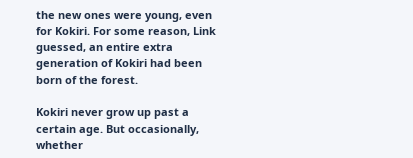the new ones were young, even for Kokiri. For some reason, Link guessed, an entire extra generation of Kokiri had been born of the forest.

Kokiri never grow up past a certain age. But occasionally, whether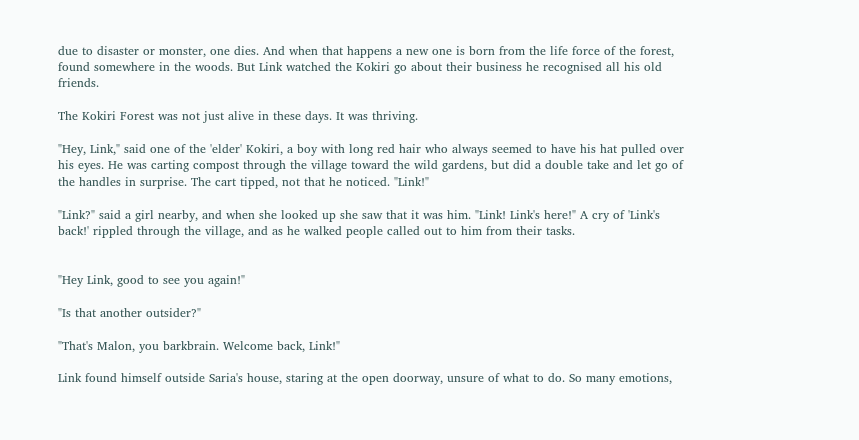due to disaster or monster, one dies. And when that happens a new one is born from the life force of the forest, found somewhere in the woods. But Link watched the Kokiri go about their business he recognised all his old friends.

The Kokiri Forest was not just alive in these days. It was thriving.

"Hey, Link," said one of the 'elder' Kokiri, a boy with long red hair who always seemed to have his hat pulled over his eyes. He was carting compost through the village toward the wild gardens, but did a double take and let go of the handles in surprise. The cart tipped, not that he noticed. "Link!"

"Link?" said a girl nearby, and when she looked up she saw that it was him. "Link! Link's here!" A cry of 'Link's back!' rippled through the village, and as he walked people called out to him from their tasks.


"Hey Link, good to see you again!"

"Is that another outsider?"

"That's Malon, you barkbrain. Welcome back, Link!"

Link found himself outside Saria's house, staring at the open doorway, unsure of what to do. So many emotions,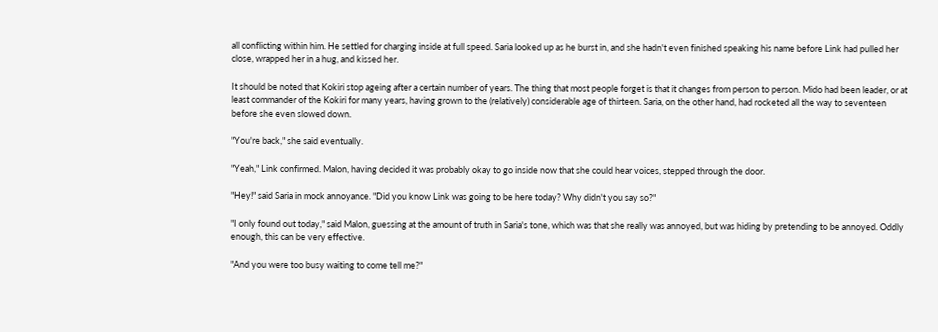all conflicting within him. He settled for charging inside at full speed. Saria looked up as he burst in, and she hadn't even finished speaking his name before Link had pulled her close, wrapped her in a hug, and kissed her.

It should be noted that Kokiri stop ageing after a certain number of years. The thing that most people forget is that it changes from person to person. Mido had been leader, or at least commander of the Kokiri for many years, having grown to the (relatively) considerable age of thirteen. Saria, on the other hand, had rocketed all the way to seventeen before she even slowed down.

"You're back," she said eventually.

"Yeah," Link confirmed. Malon, having decided it was probably okay to go inside now that she could hear voices, stepped through the door.

"Hey!" said Saria in mock annoyance. "Did you know Link was going to be here today? Why didn't you say so?"

"I only found out today," said Malon, guessing at the amount of truth in Saria's tone, which was that she really was annoyed, but was hiding by pretending to be annoyed. Oddly enough, this can be very effective.

"And you were too busy waiting to come tell me?"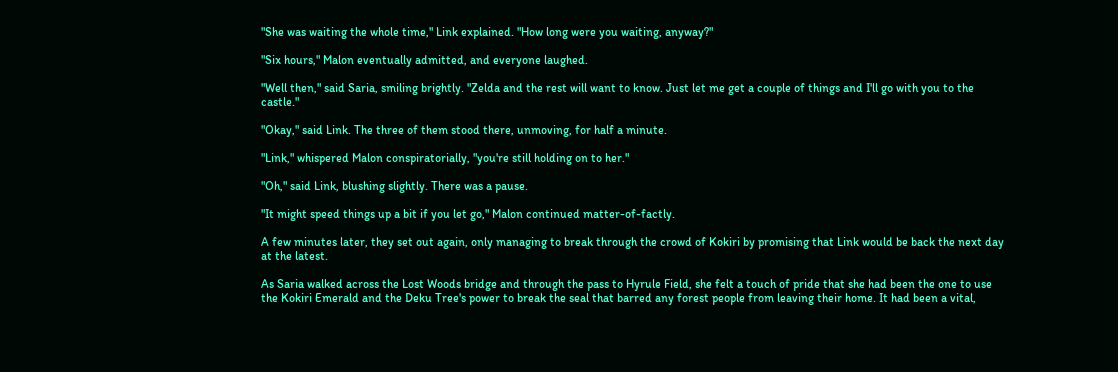"She was waiting the whole time," Link explained. "How long were you waiting, anyway?"

"Six hours," Malon eventually admitted, and everyone laughed.

"Well then," said Saria, smiling brightly. "Zelda and the rest will want to know. Just let me get a couple of things and I'll go with you to the castle."

"Okay," said Link. The three of them stood there, unmoving, for half a minute.

"Link," whispered Malon conspiratorially, "you're still holding on to her."

"Oh," said Link, blushing slightly. There was a pause.

"It might speed things up a bit if you let go," Malon continued matter-of-factly.

A few minutes later, they set out again, only managing to break through the crowd of Kokiri by promising that Link would be back the next day at the latest.

As Saria walked across the Lost Woods bridge and through the pass to Hyrule Field, she felt a touch of pride that she had been the one to use the Kokiri Emerald and the Deku Tree's power to break the seal that barred any forest people from leaving their home. It had been a vital,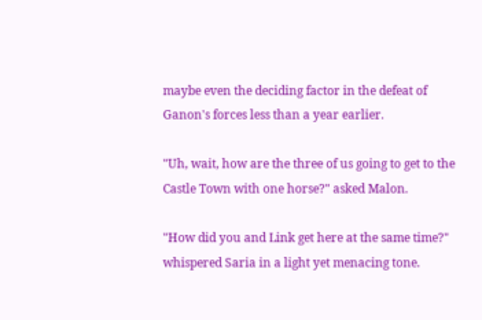maybe even the deciding factor in the defeat of Ganon's forces less than a year earlier.

"Uh, wait, how are the three of us going to get to the Castle Town with one horse?" asked Malon.

"How did you and Link get here at the same time?" whispered Saria in a light yet menacing tone.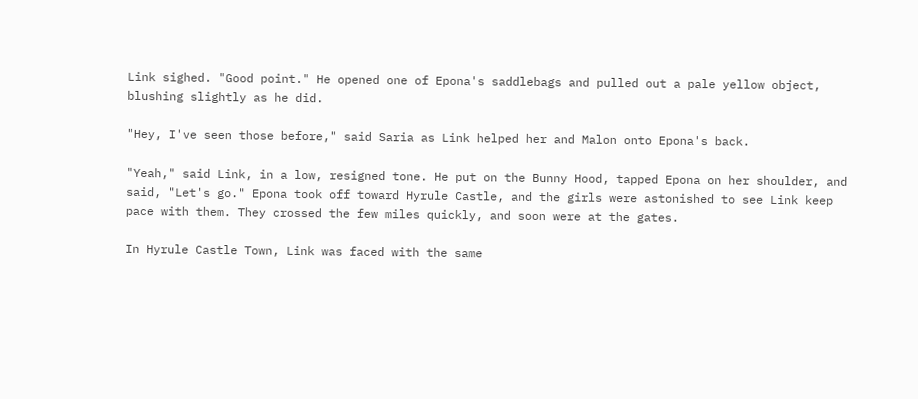Link sighed. "Good point." He opened one of Epona's saddlebags and pulled out a pale yellow object, blushing slightly as he did.

"Hey, I've seen those before," said Saria as Link helped her and Malon onto Epona's back.

"Yeah," said Link, in a low, resigned tone. He put on the Bunny Hood, tapped Epona on her shoulder, and said, "Let's go." Epona took off toward Hyrule Castle, and the girls were astonished to see Link keep pace with them. They crossed the few miles quickly, and soon were at the gates.

In Hyrule Castle Town, Link was faced with the same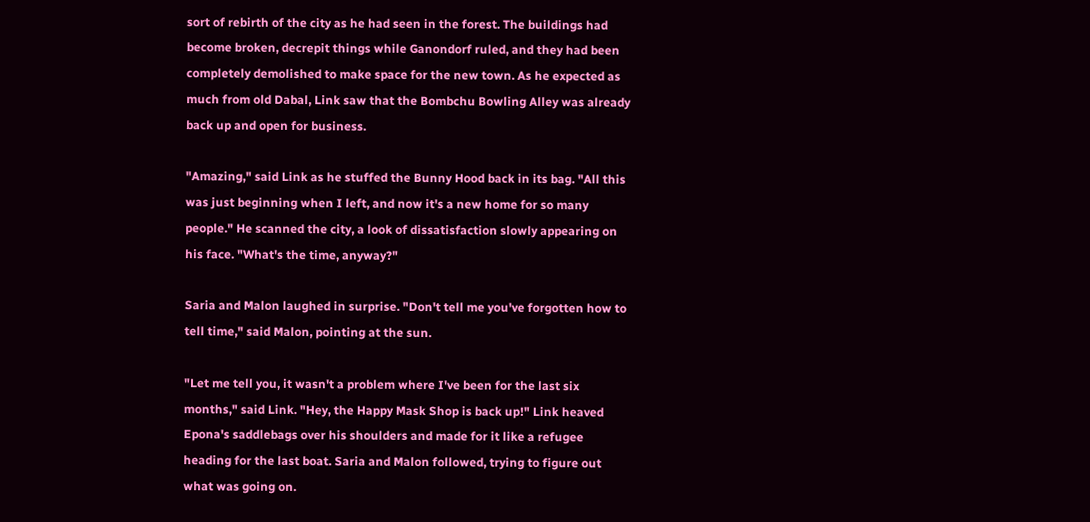sort of rebirth of the city as he had seen in the forest. The buildings had become broken, decrepit things while Ganondorf ruled, and they had been completely demolished to make space for the new town. As he expected as much from old Dabal, Link saw that the Bombchu Bowling Alley was already back up and open for business.

"Amazing," said Link as he stuffed the Bunny Hood back in its bag. "All this was just beginning when I left, and now it's a new home for so many people." He scanned the city, a look of dissatisfaction slowly appearing on his face. "What's the time, anyway?"

Saria and Malon laughed in surprise. "Don't tell me you've forgotten how to tell time," said Malon, pointing at the sun.

"Let me tell you, it wasn't a problem where I've been for the last six months," said Link. "Hey, the Happy Mask Shop is back up!" Link heaved Epona's saddlebags over his shoulders and made for it like a refugee heading for the last boat. Saria and Malon followed, trying to figure out what was going on.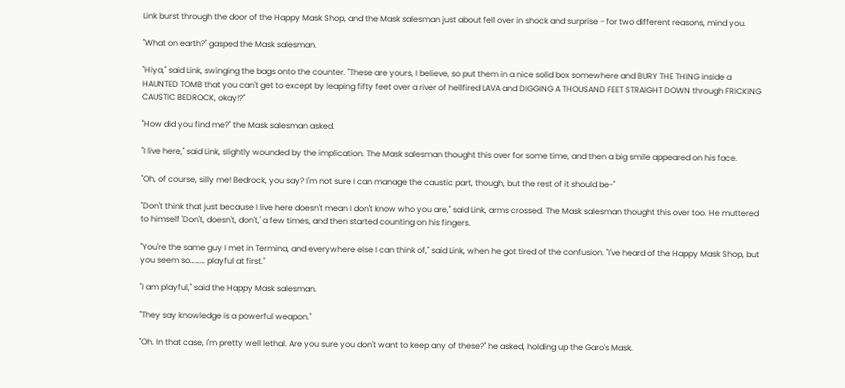Link burst through the door of the Happy Mask Shop, and the Mask salesman just about fell over in shock and surprise - for two different reasons, mind you.

"What on earth?" gasped the Mask salesman.

"Hiya," said Link, swinging the bags onto the counter. "These are yours, I believe, so put them in a nice solid box somewhere and BURY THE THING inside a HAUNTED TOMB that you can't get to except by leaping fifty feet over a river of hellfired LAVA and DIGGING A THOUSAND FEET STRAIGHT DOWN through FRICKING CAUSTIC BEDROCK, okay!?"

"How did you find me?" the Mask salesman asked.

"I live here," said Link, slightly wounded by the implication. The Mask salesman thought this over for some time, and then a big smile appeared on his face.

"Oh, of course, silly me! Bedrock, you say? I'm not sure I can manage the caustic part, though, but the rest of it should be-"

"Don't think that just because I live here doesn't mean I don't know who you are," said Link, arms crossed. The Mask salesman thought this over too. He muttered to himself 'Don't, doesn't, don't,' a few times, and then started counting on his fingers.

"You're the same guy I met in Termina, and everywhere else I can think of," said Link, when he got tired of the confusion. "I've heard of the Happy Mask Shop, but you seem so……… playful at first."

"I am playful," said the Happy Mask salesman.

"They say knowledge is a powerful weapon."

"Oh. In that case, I'm pretty well lethal. Are you sure you don't want to keep any of these?" he asked, holding up the Garo's Mask.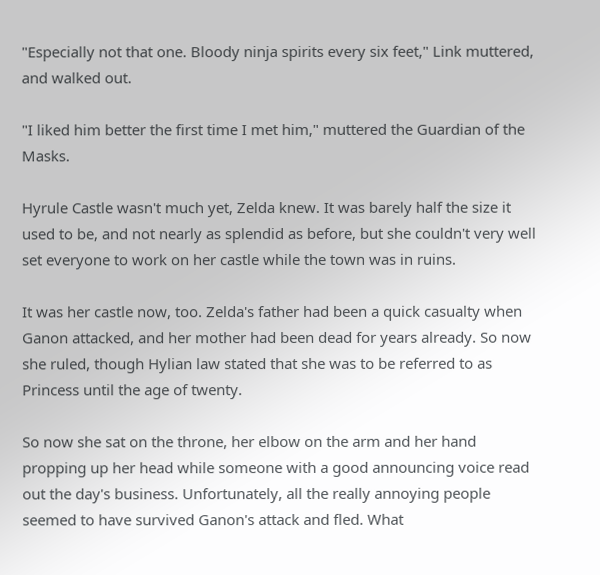"Especially not that one. Bloody ninja spirits every six feet," Link muttered, and walked out.

"I liked him better the first time I met him," muttered the Guardian of the Masks.

Hyrule Castle wasn't much yet, Zelda knew. It was barely half the size it used to be, and not nearly as splendid as before, but she couldn't very well set everyone to work on her castle while the town was in ruins.

It was her castle now, too. Zelda's father had been a quick casualty when Ganon attacked, and her mother had been dead for years already. So now she ruled, though Hylian law stated that she was to be referred to as Princess until the age of twenty.

So now she sat on the throne, her elbow on the arm and her hand propping up her head while someone with a good announcing voice read out the day's business. Unfortunately, all the really annoying people seemed to have survived Ganon's attack and fled. What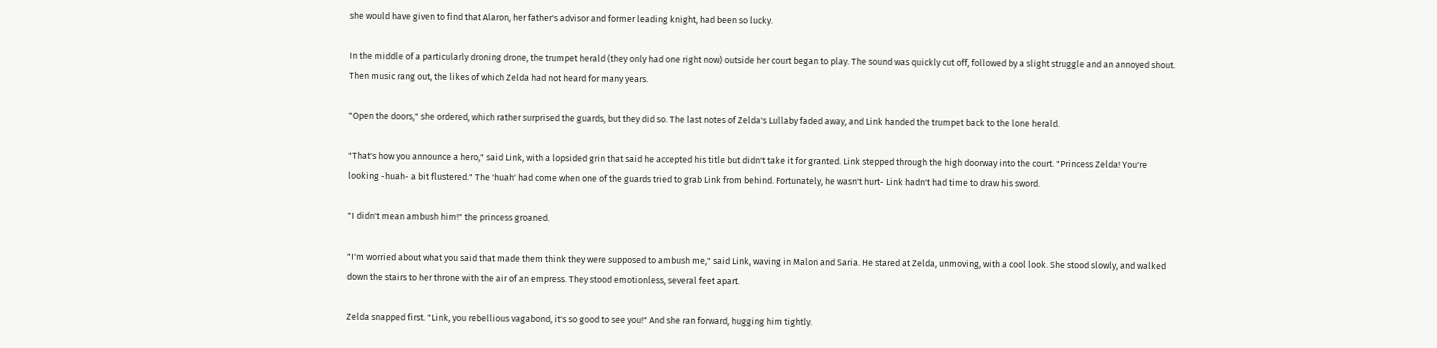she would have given to find that Alaron, her father's advisor and former leading knight, had been so lucky.

In the middle of a particularly droning drone, the trumpet herald (they only had one right now) outside her court began to play. The sound was quickly cut off, followed by a slight struggle and an annoyed shout. Then music rang out, the likes of which Zelda had not heard for many years.

"Open the doors," she ordered, which rather surprised the guards, but they did so. The last notes of Zelda's Lullaby faded away, and Link handed the trumpet back to the lone herald.

"That's how you announce a hero," said Link, with a lopsided grin that said he accepted his title but didn't take it for granted. Link stepped through the high doorway into the court. "Princess Zelda! You're looking -huah- a bit flustered." The 'huah' had come when one of the guards tried to grab Link from behind. Fortunately, he wasn't hurt- Link hadn't had time to draw his sword.

"I didn't mean ambush him!" the princess groaned.

"I'm worried about what you said that made them think they were supposed to ambush me," said Link, waving in Malon and Saria. He stared at Zelda, unmoving, with a cool look. She stood slowly, and walked down the stairs to her throne with the air of an empress. They stood emotionless, several feet apart.

Zelda snapped first. "Link, you rebellious vagabond, it's so good to see you!" And she ran forward, hugging him tightly.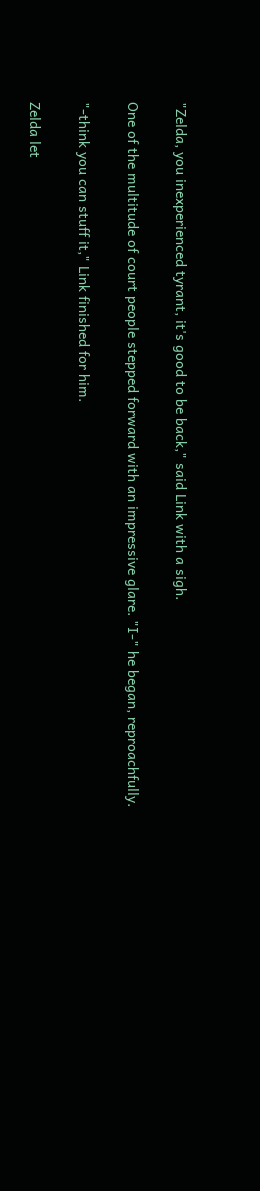"Zelda, you inexperienced tyrant, it's good to be back," said Link with a sigh.

One of the multitude of court people stepped forward with an impressive glare. "I-" he began, reproachfully.

"-think you can stuff it," Link finished for him.

Zelda let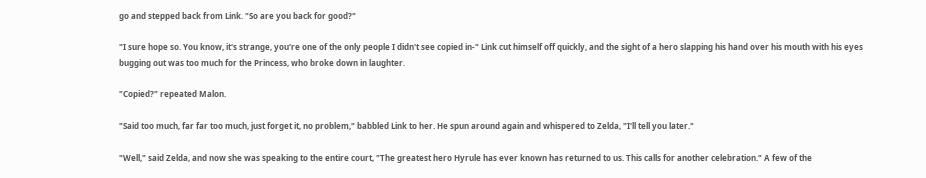go and stepped back from Link. "So are you back for good?"

"I sure hope so. You know, it's strange, you're one of the only people I didn't see copied in-" Link cut himself off quickly, and the sight of a hero slapping his hand over his mouth with his eyes bugging out was too much for the Princess, who broke down in laughter.

"Copied?" repeated Malon.

"Said too much, far far too much, just forget it, no problem," babbled Link to her. He spun around again and whispered to Zelda, "I'll tell you later."

"Well," said Zelda, and now she was speaking to the entire court, "The greatest hero Hyrule has ever known has returned to us. This calls for another celebration." A few of the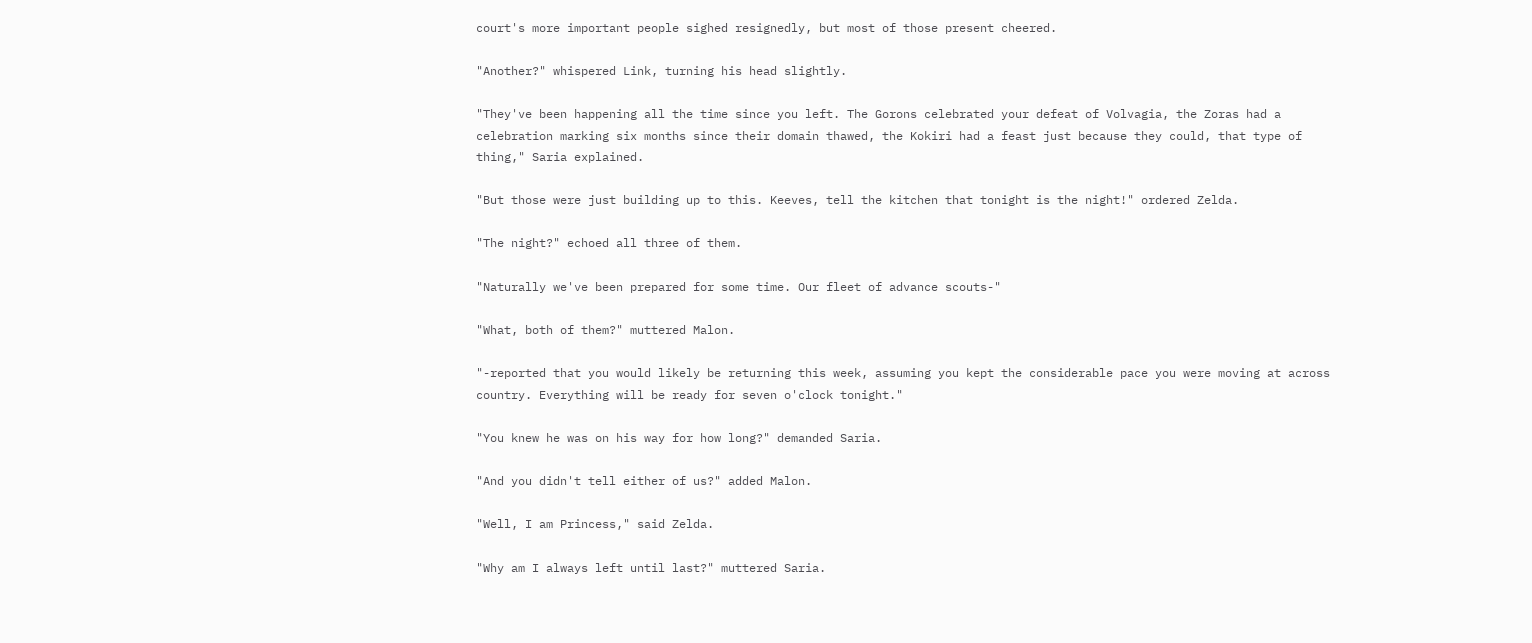court's more important people sighed resignedly, but most of those present cheered.

"Another?" whispered Link, turning his head slightly.

"They've been happening all the time since you left. The Gorons celebrated your defeat of Volvagia, the Zoras had a celebration marking six months since their domain thawed, the Kokiri had a feast just because they could, that type of thing," Saria explained.

"But those were just building up to this. Keeves, tell the kitchen that tonight is the night!" ordered Zelda.

"The night?" echoed all three of them.

"Naturally we've been prepared for some time. Our fleet of advance scouts-"

"What, both of them?" muttered Malon.

"-reported that you would likely be returning this week, assuming you kept the considerable pace you were moving at across country. Everything will be ready for seven o'clock tonight."

"You knew he was on his way for how long?" demanded Saria.

"And you didn't tell either of us?" added Malon.

"Well, I am Princess," said Zelda.

"Why am I always left until last?" muttered Saria.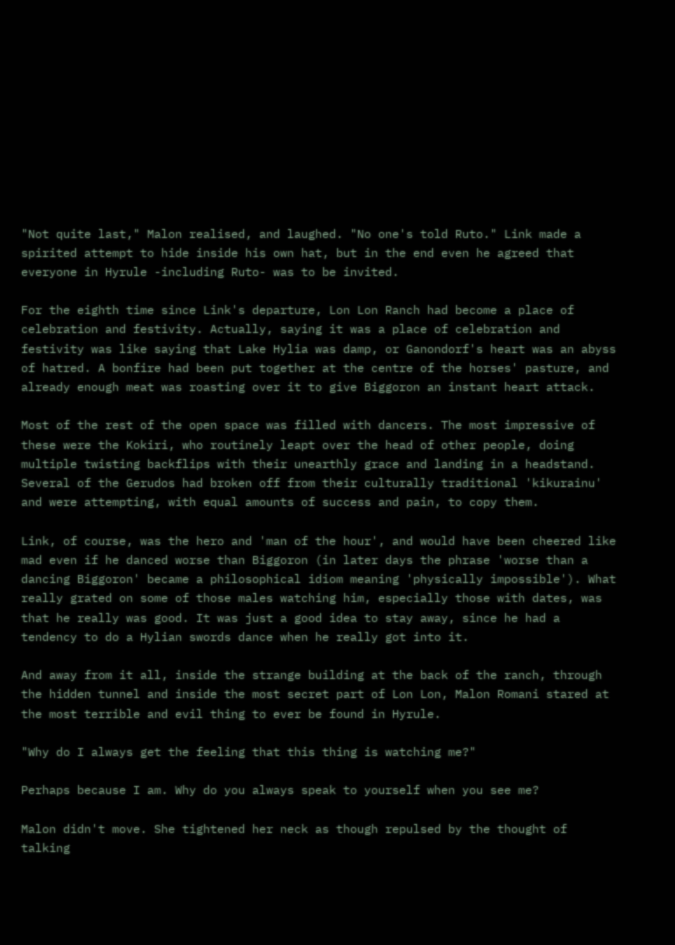"Not quite last," Malon realised, and laughed. "No one's told Ruto." Link made a spirited attempt to hide inside his own hat, but in the end even he agreed that everyone in Hyrule -including Ruto- was to be invited.

For the eighth time since Link's departure, Lon Lon Ranch had become a place of celebration and festivity. Actually, saying it was a place of celebration and festivity was like saying that Lake Hylia was damp, or Ganondorf's heart was an abyss of hatred. A bonfire had been put together at the centre of the horses' pasture, and already enough meat was roasting over it to give Biggoron an instant heart attack.

Most of the rest of the open space was filled with dancers. The most impressive of these were the Kokiri, who routinely leapt over the head of other people, doing multiple twisting backflips with their unearthly grace and landing in a headstand. Several of the Gerudos had broken off from their culturally traditional 'kikurainu' and were attempting, with equal amounts of success and pain, to copy them.

Link, of course, was the hero and 'man of the hour', and would have been cheered like mad even if he danced worse than Biggoron (in later days the phrase 'worse than a dancing Biggoron' became a philosophical idiom meaning 'physically impossible'). What really grated on some of those males watching him, especially those with dates, was that he really was good. It was just a good idea to stay away, since he had a tendency to do a Hylian swords dance when he really got into it.

And away from it all, inside the strange building at the back of the ranch, through the hidden tunnel and inside the most secret part of Lon Lon, Malon Romani stared at the most terrible and evil thing to ever be found in Hyrule.

"Why do I always get the feeling that this thing is watching me?"

Perhaps because I am. Why do you always speak to yourself when you see me?

Malon didn't move. She tightened her neck as though repulsed by the thought of talking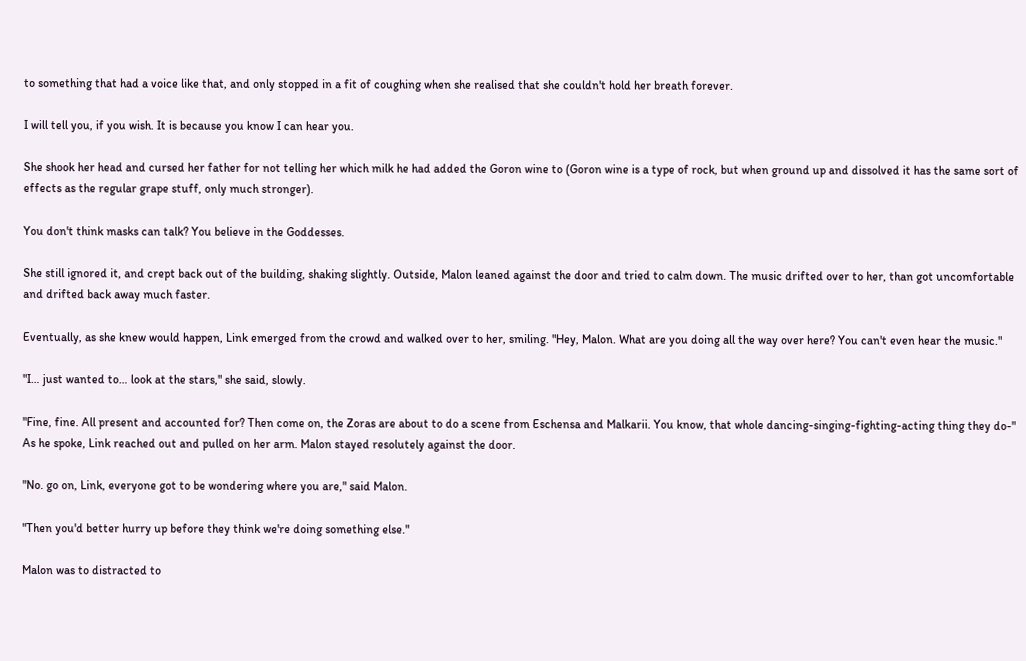to something that had a voice like that, and only stopped in a fit of coughing when she realised that she couldn't hold her breath forever.

I will tell you, if you wish. It is because you know I can hear you.

She shook her head and cursed her father for not telling her which milk he had added the Goron wine to (Goron wine is a type of rock, but when ground up and dissolved it has the same sort of effects as the regular grape stuff, only much stronger).

You don't think masks can talk? You believe in the Goddesses.

She still ignored it, and crept back out of the building, shaking slightly. Outside, Malon leaned against the door and tried to calm down. The music drifted over to her, than got uncomfortable and drifted back away much faster.

Eventually, as she knew would happen, Link emerged from the crowd and walked over to her, smiling. "Hey, Malon. What are you doing all the way over here? You can't even hear the music."

"I… just wanted to… look at the stars," she said, slowly.

"Fine, fine. All present and accounted for? Then come on, the Zoras are about to do a scene from Eschensa and Malkarii. You know, that whole dancing-singing-fighting-acting thing they do-" As he spoke, Link reached out and pulled on her arm. Malon stayed resolutely against the door.

"No. go on, Link, everyone got to be wondering where you are," said Malon.

"Then you'd better hurry up before they think we're doing something else."

Malon was to distracted to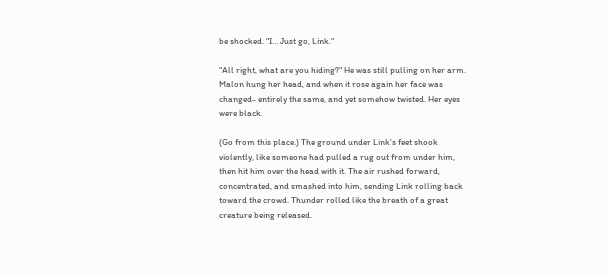be shocked. "I… Just go, Link."

"All right, what are you hiding?" He was still pulling on her arm. Malon hung her head, and when it rose again her face was changed- entirely the same, and yet somehow twisted. Her eyes were black.

(Go from this place.) The ground under Link's feet shook violently, like someone had pulled a rug out from under him, then hit him over the head with it. The air rushed forward, concentrated, and smashed into him, sending Link rolling back toward the crowd. Thunder rolled like the breath of a great creature being released.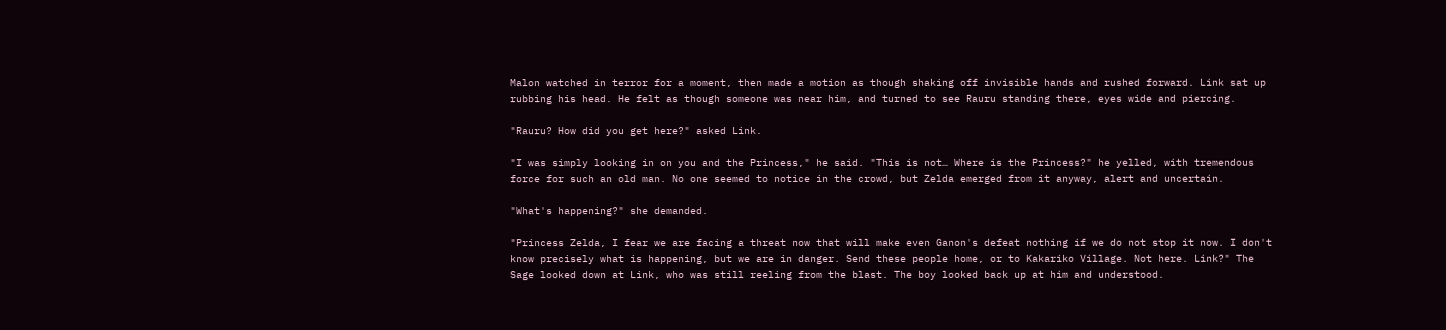Malon watched in terror for a moment, then made a motion as though shaking off invisible hands and rushed forward. Link sat up rubbing his head. He felt as though someone was near him, and turned to see Rauru standing there, eyes wide and piercing.

"Rauru? How did you get here?" asked Link.

"I was simply looking in on you and the Princess," he said. "This is not… Where is the Princess?" he yelled, with tremendous force for such an old man. No one seemed to notice in the crowd, but Zelda emerged from it anyway, alert and uncertain.

"What's happening?" she demanded.

"Princess Zelda, I fear we are facing a threat now that will make even Ganon's defeat nothing if we do not stop it now. I don't know precisely what is happening, but we are in danger. Send these people home, or to Kakariko Village. Not here. Link?" The Sage looked down at Link, who was still reeling from the blast. The boy looked back up at him and understood.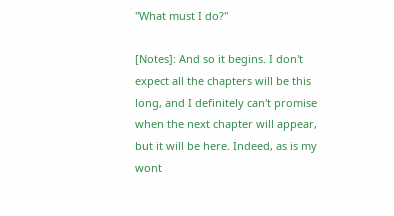"What must I do?"

[Notes]: And so it begins. I don't expect all the chapters will be this long, and I definitely can't promise when the next chapter will appear, but it will be here. Indeed, as is my wont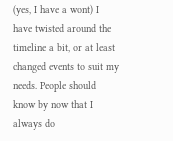(yes, I have a wont) I have twisted around the timeline a bit, or at least changed events to suit my needs. People should know by now that I always do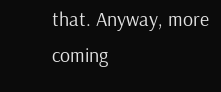that. Anyway, more coming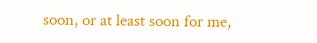soon, or at least soon for me,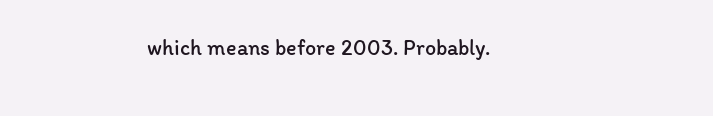which means before 2003. Probably.